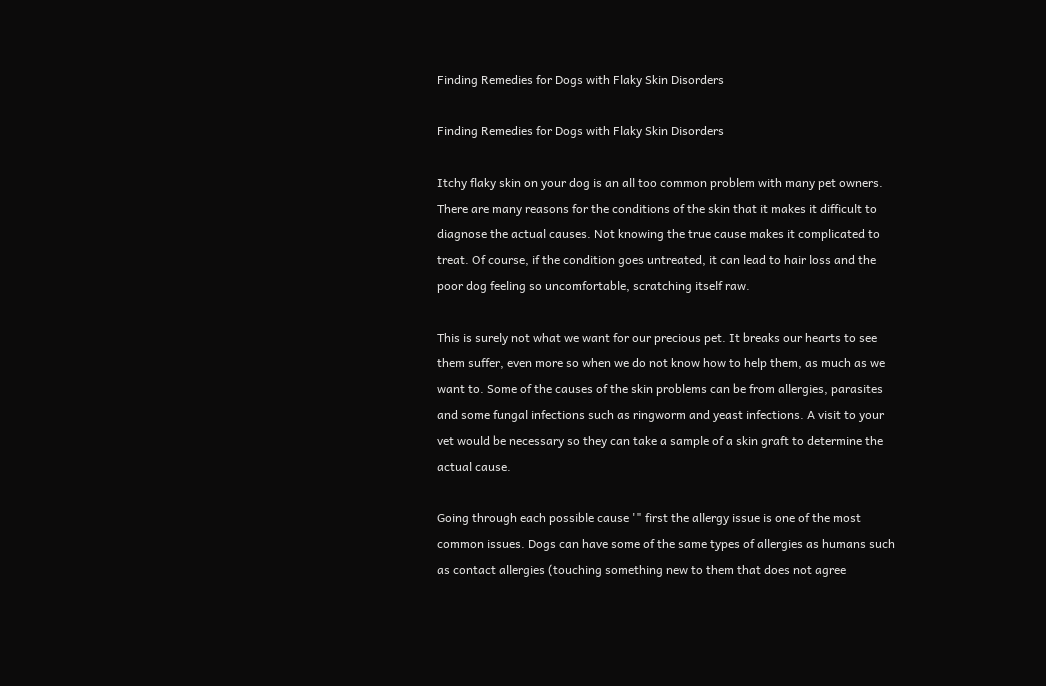Finding Remedies for Dogs with Flaky Skin Disorders

Finding Remedies for Dogs with Flaky Skin Disorders

Itchy flaky skin on your dog is an all too common problem with many pet owners. There are many reasons for the conditions of the skin that it makes it difficult to diagnose the actual causes. Not knowing the true cause makes it complicated to treat. Of course, if the condition goes untreated, it can lead to hair loss and the poor dog feeling so uncomfortable, scratching itself raw.

This is surely not what we want for our precious pet. It breaks our hearts to see them suffer, even more so when we do not know how to help them, as much as we want to. Some of the causes of the skin problems can be from allergies, parasites and some fungal infections such as ringworm and yeast infections. A visit to your vet would be necessary so they can take a sample of a skin graft to determine the actual cause.

Going through each possible cause '" first the allergy issue is one of the most common issues. Dogs can have some of the same types of allergies as humans such as contact allergies (touching something new to them that does not agree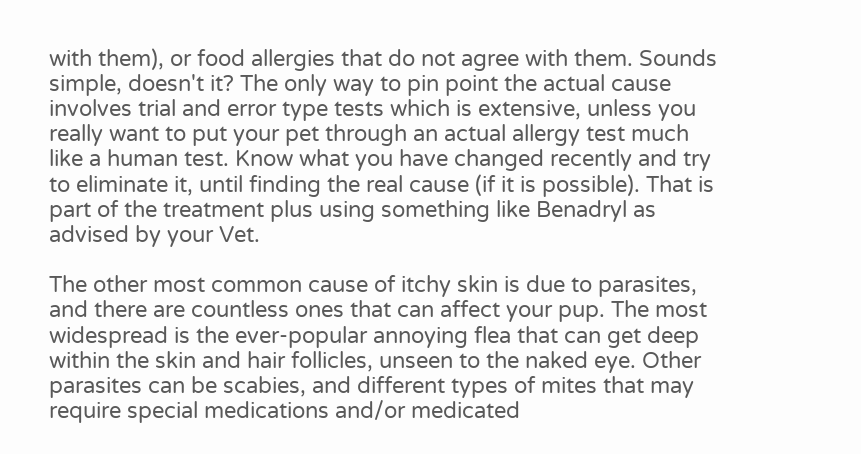with them), or food allergies that do not agree with them. Sounds simple, doesn't it? The only way to pin point the actual cause involves trial and error type tests which is extensive, unless you really want to put your pet through an actual allergy test much like a human test. Know what you have changed recently and try to eliminate it, until finding the real cause (if it is possible). That is part of the treatment plus using something like Benadryl as advised by your Vet.

The other most common cause of itchy skin is due to parasites, and there are countless ones that can affect your pup. The most widespread is the ever-popular annoying flea that can get deep within the skin and hair follicles, unseen to the naked eye. Other parasites can be scabies, and different types of mites that may require special medications and/or medicated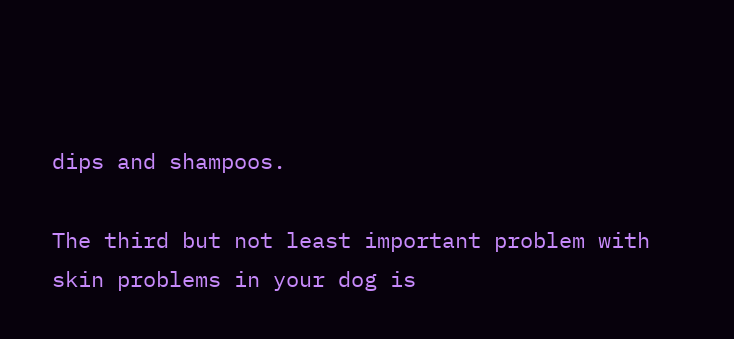dips and shampoos.

The third but not least important problem with skin problems in your dog is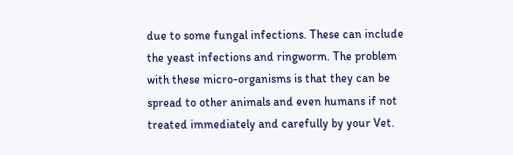due to some fungal infections. These can include the yeast infections and ringworm. The problem with these micro-organisms is that they can be spread to other animals and even humans if not treated immediately and carefully by your Vet.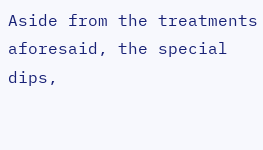Aside from the treatments aforesaid, the special dips,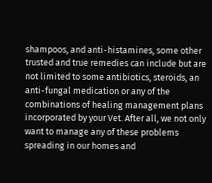shampoos, and anti-histamines, some other trusted and true remedies can include but are not limited to some antibiotics, steroids, an anti-fungal medication or any of the combinations of healing management plans incorporated by your Vet. After all, we not only want to manage any of these problems spreading in our homes and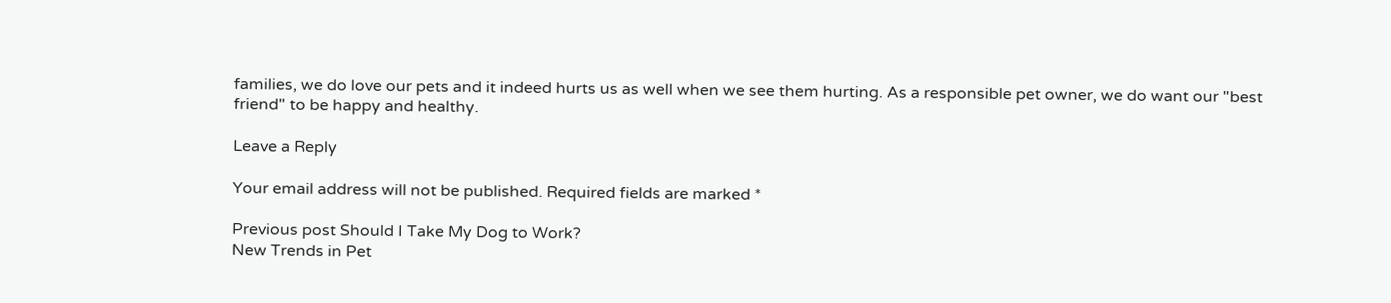families, we do love our pets and it indeed hurts us as well when we see them hurting. As a responsible pet owner, we do want our "best friend" to be happy and healthy.

Leave a Reply

Your email address will not be published. Required fields are marked *

Previous post Should I Take My Dog to Work?
New Trends in Pet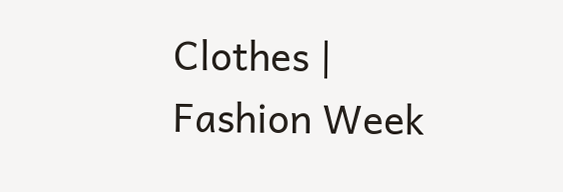Clothes | Fashion Week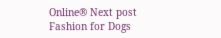Online® Next post Fashion for Dogs